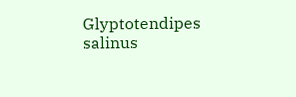Glyptotendipes salinus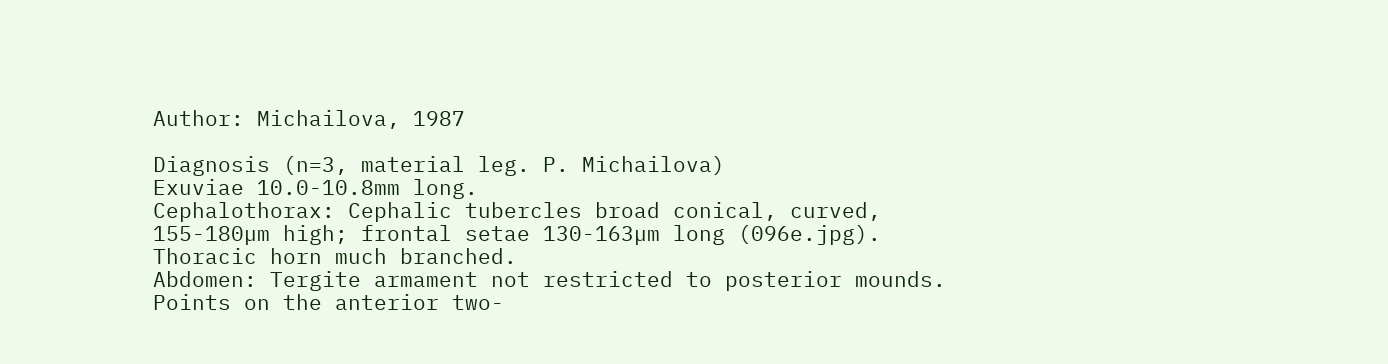Author: Michailova, 1987

Diagnosis (n=3, material leg. P. Michailova)
Exuviae 10.0-10.8mm long.
Cephalothorax: Cephalic tubercles broad conical, curved, 155-180µm high; frontal setae 130-163µm long (096e.jpg). Thoracic horn much branched.
Abdomen: Tergite armament not restricted to posterior mounds. Points on the anterior two-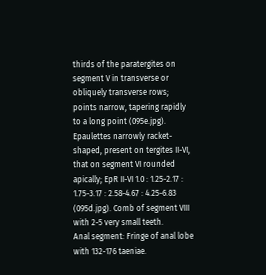thirds of the paratergites on segment V in transverse or obliquely transverse rows; points narrow, tapering rapidly to a long point (095e.jpg). Epaulettes narrowly racket-shaped, present on tergites II-VI, that on segment VI rounded apically; EpR II-VI 1.0 : 1.25-2.17 : 1.75-3.17 : 2.58-4.67 : 4.25-6.83 (095d.jpg). Comb of segment VIII with 2-5 very small teeth.
Anal segment: Fringe of anal lobe with 132-176 taeniae.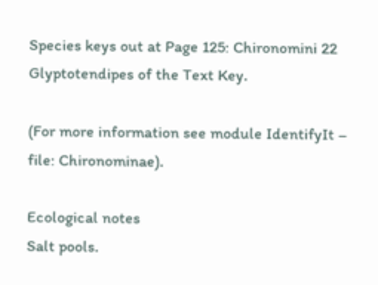Species keys out at Page 125: Chironomini 22 Glyptotendipes of the Text Key.

(For more information see module IdentifyIt – file: Chironominae).

Ecological notes
Salt pools.